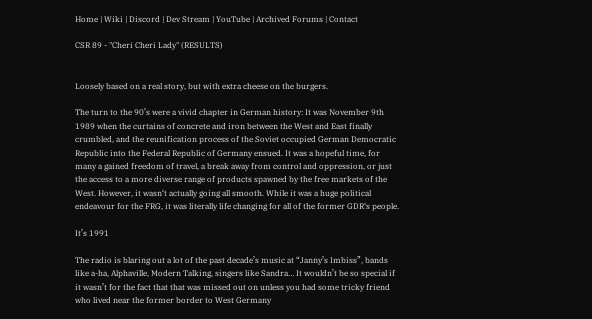Home | Wiki | Discord | Dev Stream | YouTube | Archived Forums | Contact

CSR 89 - "Cheri Cheri Lady" (RESULTS)


Loosely based on a real story, but with extra cheese on the burgers.

The turn to the 90’s were a vivid chapter in German history: It was November 9th 1989 when the curtains of concrete and iron between the West and East finally crumbled, and the reunification process of the Soviet occupied German Democratic Republic into the Federal Republic of Germany ensued. It was a hopeful time, for many a gained freedom of travel, a break away from control and oppression, or just the access to a more diverse range of products spawned by the free markets of the West. However, it wasn‘t actually going all smooth. While it was a huge political endeavour for the FRG, it was literally life changing for all of the former GDR‘s people.

It’s 1991

The radio is blaring out a lot of the past decade’s music at “Janny’s Imbiss”, bands like a-ha, Alphaville, Modern Talking, singers like Sandra… It wouldn’t be so special if it wasn’t for the fact that that was missed out on unless you had some tricky friend who lived near the former border to West Germany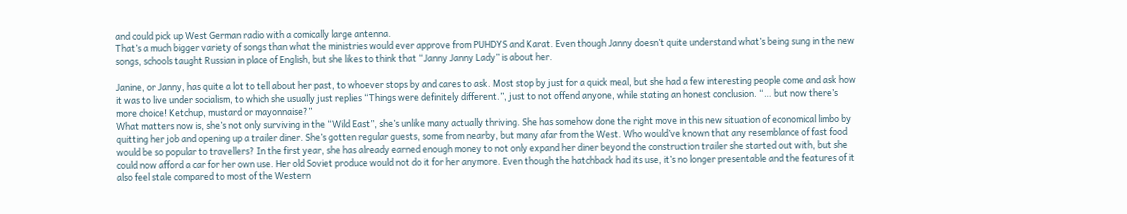and could pick up West German radio with a comically large antenna.
That’s a much bigger variety of songs than what the ministries would ever approve from PUHDYS and Karat. Even though Janny doesn’t quite understand what’s being sung in the new songs, schools taught Russian in place of English, but she likes to think that “Janny Janny Lady” is about her.

Janine, or Janny, has quite a lot to tell about her past, to whoever stops by and cares to ask. Most stop by just for a quick meal, but she had a few interesting people come and ask how it was to live under socialism, to which she usually just replies “Things were definitely different.”, just to not offend anyone, while stating an honest conclusion. “… but now there’s more choice! Ketchup, mustard or mayonnaise?”
What matters now is, she’s not only surviving in the “Wild East”, she’s unlike many actually thriving. She has somehow done the right move in this new situation of economical limbo by quitting her job and opening up a trailer diner. She’s gotten regular guests, some from nearby, but many afar from the West. Who would’ve known that any resemblance of fast food would be so popular to travellers? In the first year, she has already earned enough money to not only expand her diner beyond the construction trailer she started out with, but she could now afford a car for her own use. Her old Soviet produce would not do it for her anymore. Even though the hatchback had its use, it’s no longer presentable and the features of it also feel stale compared to most of the Western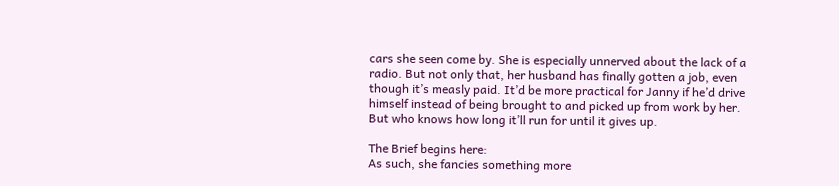cars she seen come by. She is especially unnerved about the lack of a radio. But not only that, her husband has finally gotten a job, even though it’s measly paid. It’d be more practical for Janny if he’d drive himself instead of being brought to and picked up from work by her. But who knows how long it’ll run for until it gives up.

The Brief begins here:
As such, she fancies something more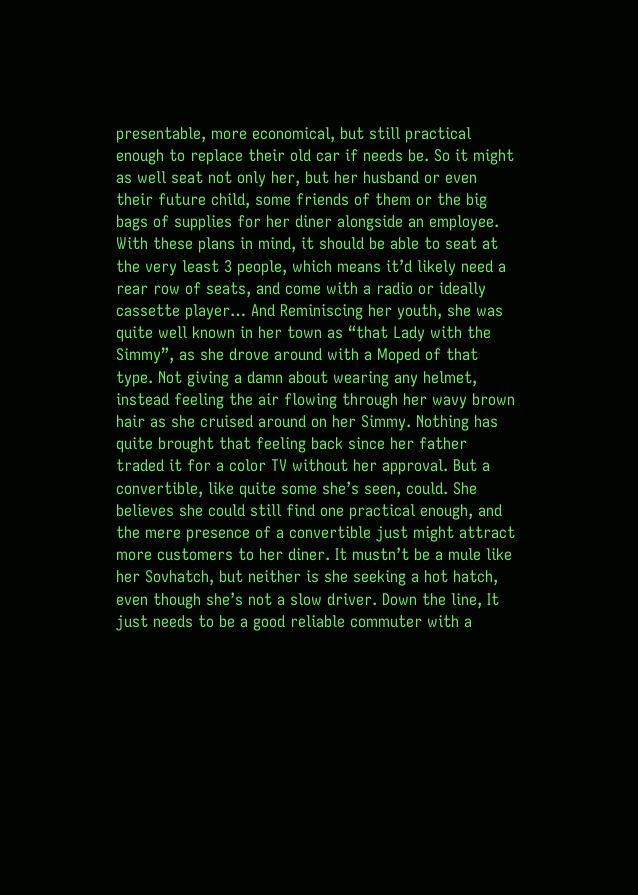presentable, more economical, but still practical enough to replace their old car if needs be. So it might as well seat not only her, but her husband or even their future child, some friends of them or the big bags of supplies for her diner alongside an employee. With these plans in mind, it should be able to seat at the very least 3 people, which means it’d likely need a rear row of seats, and come with a radio or ideally cassette player… And Reminiscing her youth, she was quite well known in her town as “that Lady with the Simmy”, as she drove around with a Moped of that type. Not giving a damn about wearing any helmet, instead feeling the air flowing through her wavy brown hair as she cruised around on her Simmy. Nothing has quite brought that feeling back since her father traded it for a color TV without her approval. But a convertible, like quite some she’s seen, could. She believes she could still find one practical enough, and the mere presence of a convertible just might attract more customers to her diner. It mustn’t be a mule like her Sovhatch, but neither is she seeking a hot hatch, even though she’s not a slow driver. Down the line, It just needs to be a good reliable commuter with a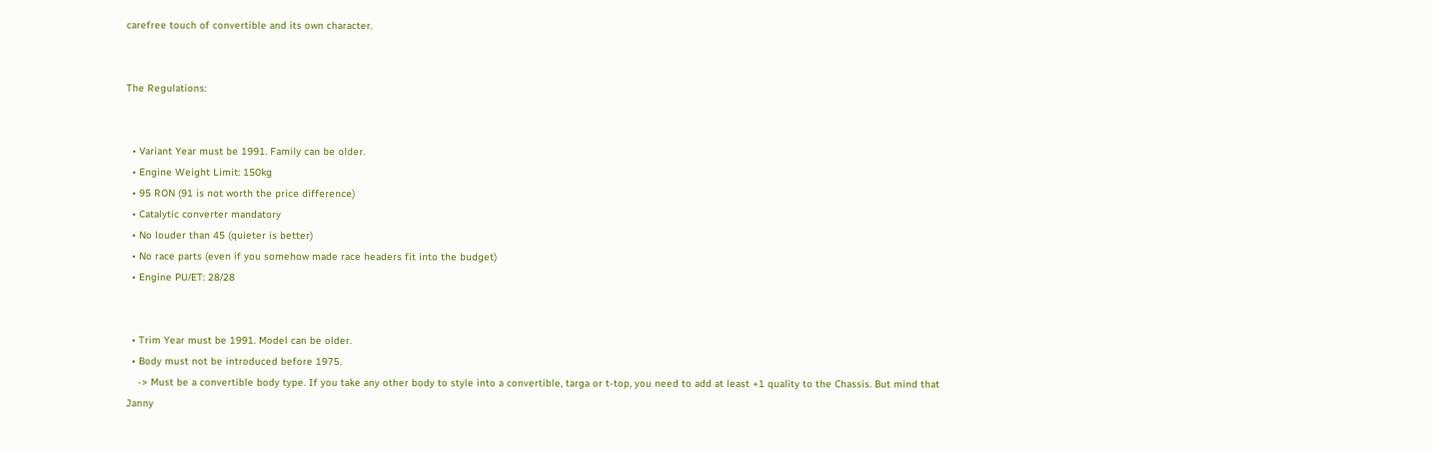carefree touch of convertible and its own character.


The Regulations:


  • Variant Year must be 1991. Family can be older.
  • Engine Weight Limit: 150kg
  • 95 RON (91 is not worth the price difference)
  • Catalytic converter mandatory
  • No louder than 45 (quieter is better)
  • No race parts (even if you somehow made race headers fit into the budget)
  • Engine PU/ET: 28/28


  • Trim Year must be 1991. Model can be older.
  • Body must not be introduced before 1975.
    -> Must be a convertible body type. If you take any other body to style into a convertible, targa or t-top, you need to add at least +1 quality to the Chassis. But mind that Janny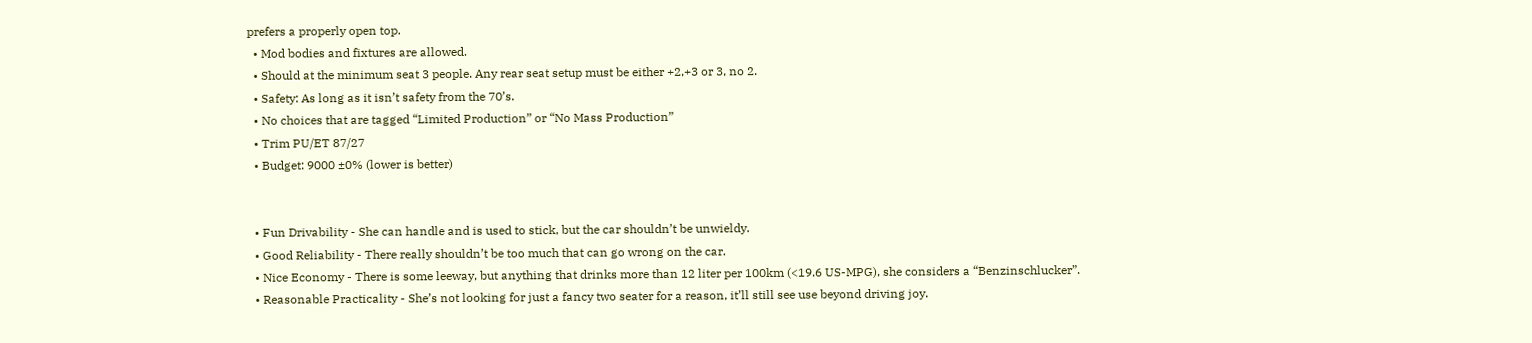prefers a properly open top.
  • Mod bodies and fixtures are allowed.
  • Should at the minimum seat 3 people. Any rear seat setup must be either +2,+3 or 3, no 2.
  • Safety: As long as it isn’t safety from the 70’s.
  • No choices that are tagged “Limited Production” or “No Mass Production”
  • Trim PU/ET 87/27
  • Budget: 9000 ±0% (lower is better)


  • Fun Drivability - She can handle and is used to stick, but the car shouldn’t be unwieldy.
  • Good Reliability - There really shouldn’t be too much that can go wrong on the car.
  • Nice Economy - There is some leeway, but anything that drinks more than 12 liter per 100km (<19.6 US-MPG), she considers a “Benzinschlucker”.
  • Reasonable Practicality - She’s not looking for just a fancy two seater for a reason, it’ll still see use beyond driving joy.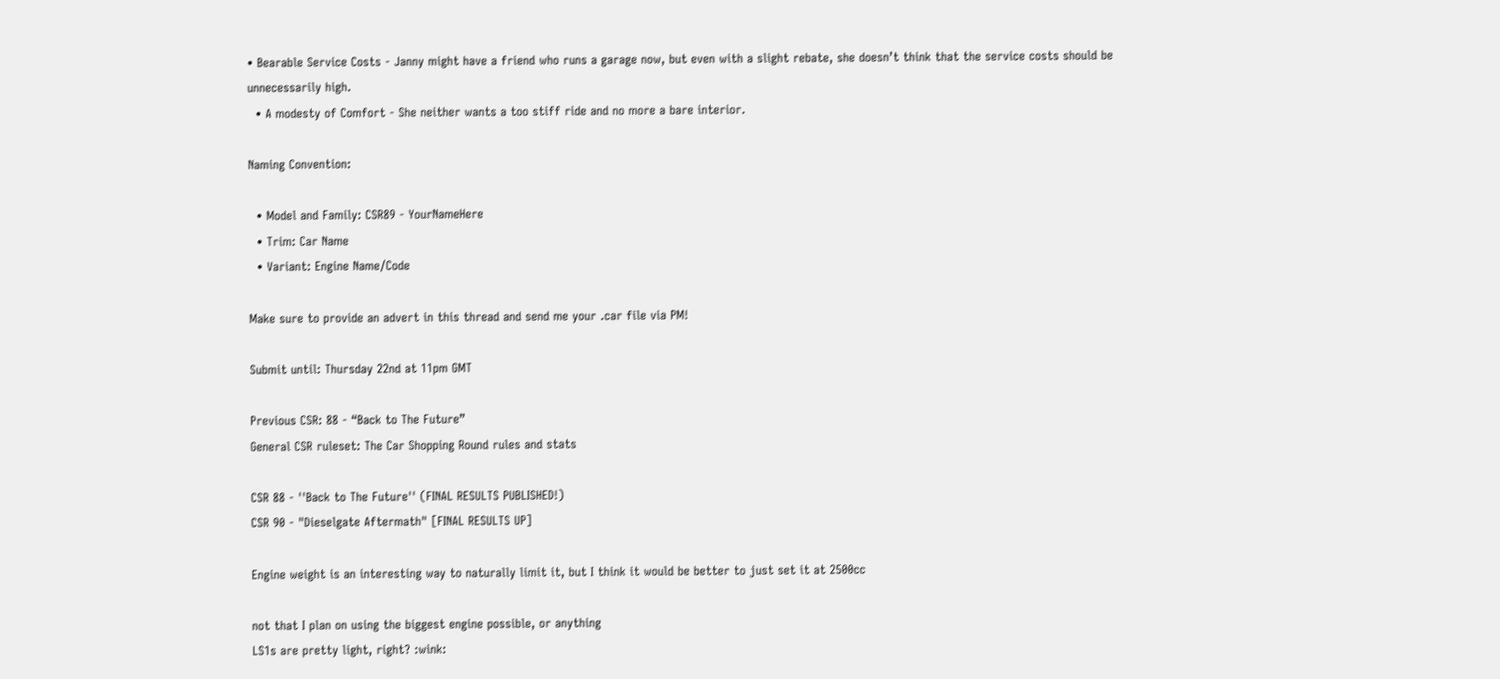• Bearable Service Costs - Janny might have a friend who runs a garage now, but even with a slight rebate, she doesn’t think that the service costs should be unnecessarily high.
  • A modesty of Comfort - She neither wants a too stiff ride and no more a bare interior.

Naming Convention:

  • Model and Family: CSR89 - YourNameHere
  • Trim: Car Name
  • Variant: Engine Name/Code

Make sure to provide an advert in this thread and send me your .car file via PM!

Submit until: Thursday 22nd at 11pm GMT

Previous CSR: 88 - “Back to The Future”
General CSR ruleset: The Car Shopping Round rules and stats

CSR 88 - ''Back to The Future'' (FINAL RESULTS PUBLISHED!)
CSR 90 - "Dieselgate Aftermath" [FINAL RESULTS UP]

Engine weight is an interesting way to naturally limit it, but I think it would be better to just set it at 2500cc

not that I plan on using the biggest engine possible, or anything
LS1s are pretty light, right? :wink: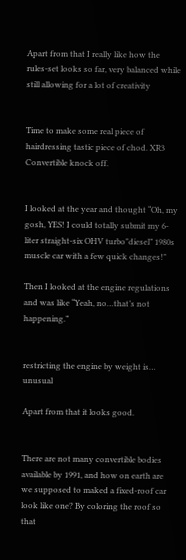Apart from that I really like how the rules-set looks so far, very balanced while still allowing for a lot of creativity


Time to make some real piece of hairdressing tastic piece of chod. XR3 Convertible knock off.


I looked at the year and thought “Oh, my gosh, YES! I could totally submit my 6-liter straight-six OHV turbo"diesel” 1980s muscle car with a few quick changes!"

Then I looked at the engine regulations and was like “Yeah, no…that’s not happening.”


restricting the engine by weight is… unusual

Apart from that it looks good.


There are not many convertible bodies available by 1991, and how on earth are we supposed to maked a fixed-roof car look like one? By coloring the roof so that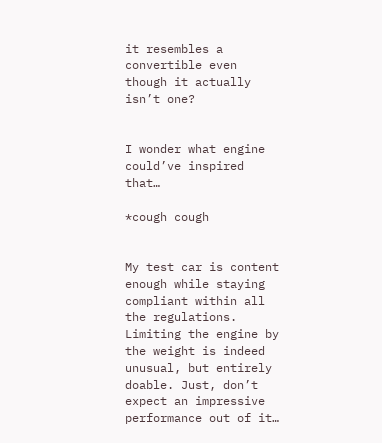it resembles a convertible even though it actually isn’t one?


I wonder what engine could’ve inspired that…

*cough cough


My test car is content enough while staying compliant within all the regulations. Limiting the engine by the weight is indeed unusual, but entirely doable. Just, don’t expect an impressive performance out of it…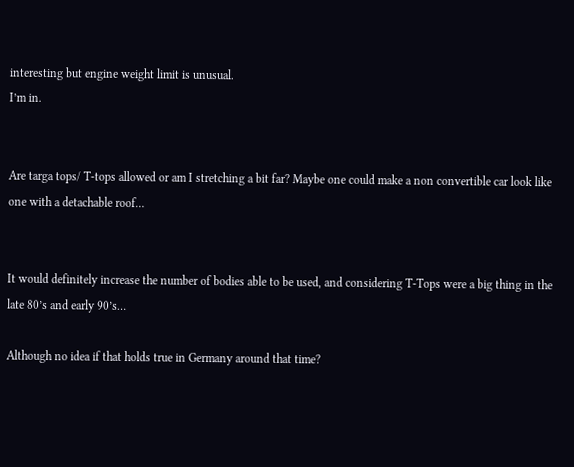interesting but engine weight limit is unusual.
I’m in.


Are targa tops/ T-tops allowed or am I stretching a bit far? Maybe one could make a non convertible car look like one with a detachable roof…


It would definitely increase the number of bodies able to be used, and considering T-Tops were a big thing in the late 80’s and early 90’s…

Although no idea if that holds true in Germany around that time?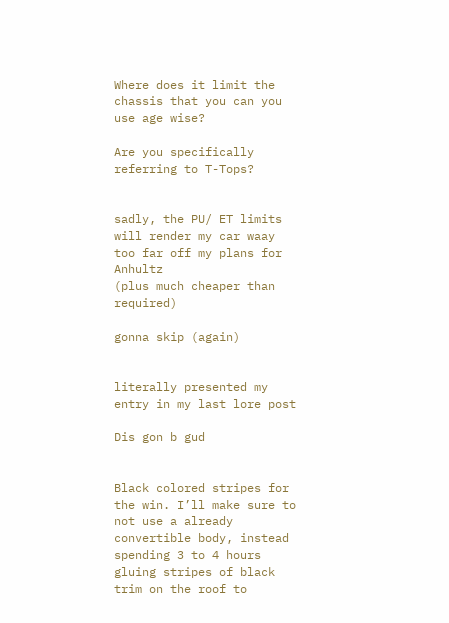Where does it limit the chassis that you can you use age wise?

Are you specifically referring to T-Tops?


sadly, the PU/ ET limits will render my car waay too far off my plans for Anhultz
(plus much cheaper than required)

gonna skip (again)


literally presented my entry in my last lore post

Dis gon b gud


Black colored stripes for the win. I’ll make sure to not use a already convertible body, instead spending 3 to 4 hours gluing stripes of black trim on the roof to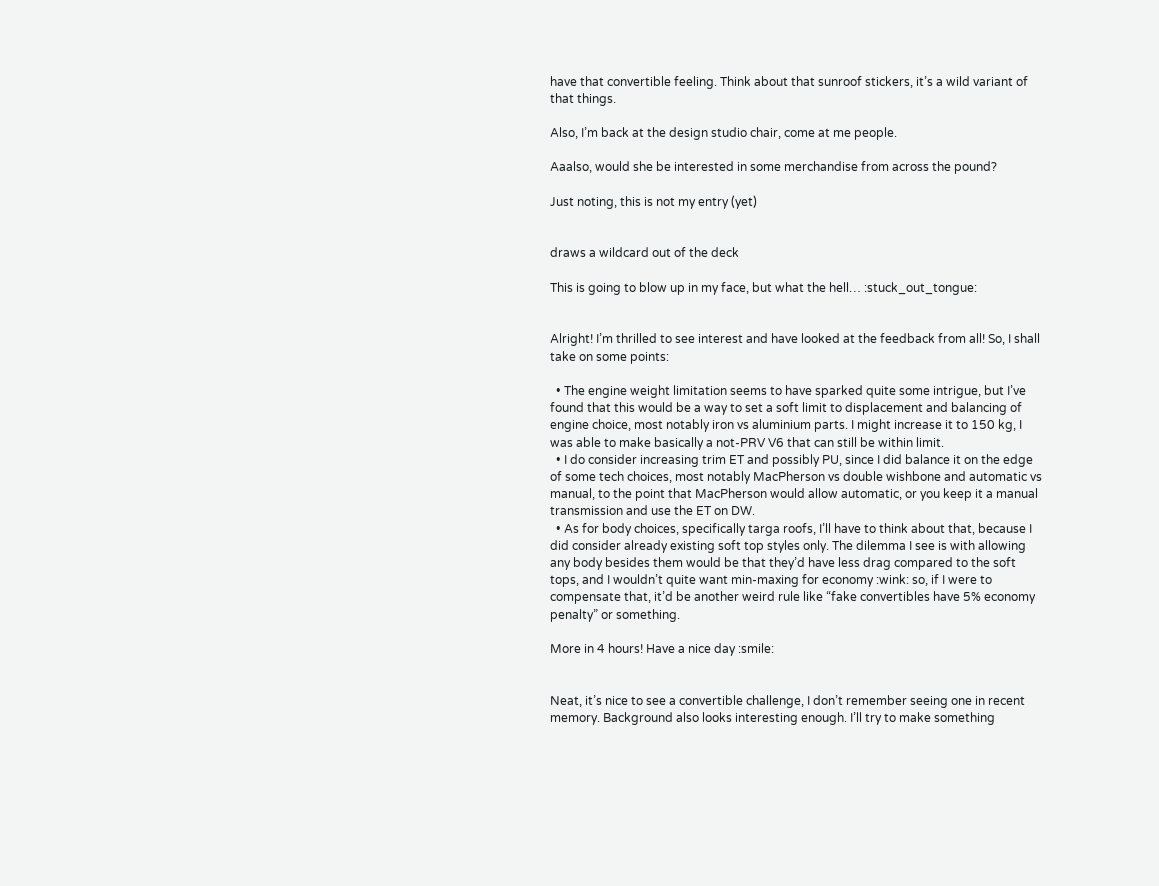have that convertible feeling. Think about that sunroof stickers, it’s a wild variant of that things.

Also, I’m back at the design studio chair, come at me people.

Aaalso, would she be interested in some merchandise from across the pound?

Just noting, this is not my entry (yet)


draws a wildcard out of the deck

This is going to blow up in my face, but what the hell… :stuck_out_tongue:


Alright! I’m thrilled to see interest and have looked at the feedback from all! So, I shall take on some points:

  • The engine weight limitation seems to have sparked quite some intrigue, but I’ve found that this would be a way to set a soft limit to displacement and balancing of engine choice, most notably iron vs aluminium parts. I might increase it to 150 kg, I was able to make basically a not-PRV V6 that can still be within limit.
  • I do consider increasing trim ET and possibly PU, since I did balance it on the edge of some tech choices, most notably MacPherson vs double wishbone and automatic vs manual, to the point that MacPherson would allow automatic, or you keep it a manual transmission and use the ET on DW.
  • As for body choices, specifically targa roofs, I’ll have to think about that, because I did consider already existing soft top styles only. The dilemma I see is with allowing any body besides them would be that they’d have less drag compared to the soft tops, and I wouldn’t quite want min-maxing for economy :wink: so, if I were to compensate that, it’d be another weird rule like “fake convertibles have 5% economy penalty” or something.

More in 4 hours! Have a nice day :smile:


Neat, it’s nice to see a convertible challenge, I don’t remember seeing one in recent memory. Background also looks interesting enough. I’ll try to make something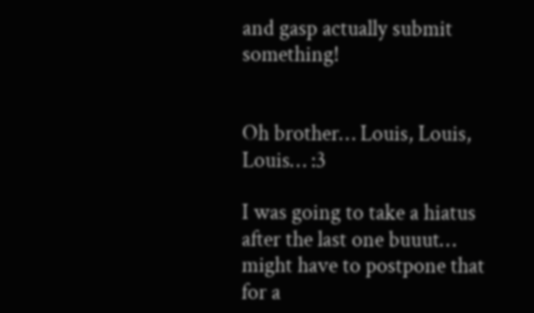and gasp actually submit something!


Oh brother… Louis, Louis, Louis… :3

I was going to take a hiatus after the last one buuut… might have to postpone that for a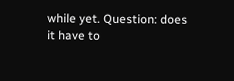while yet. Question: does it have to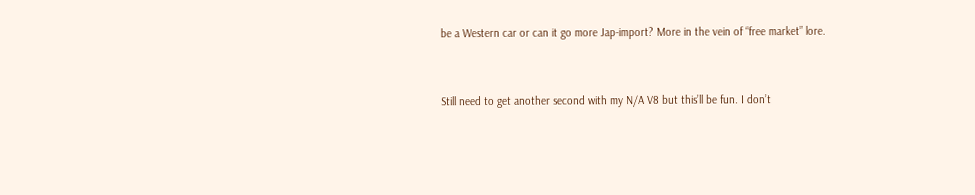be a Western car or can it go more Jap-import? More in the vein of “free market” lore.


Still need to get another second with my N/A V8 but this’ll be fun. I don’t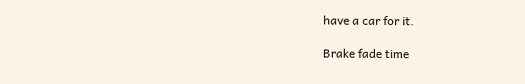have a car for it.

Brake fade time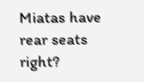Miatas have rear seats right?